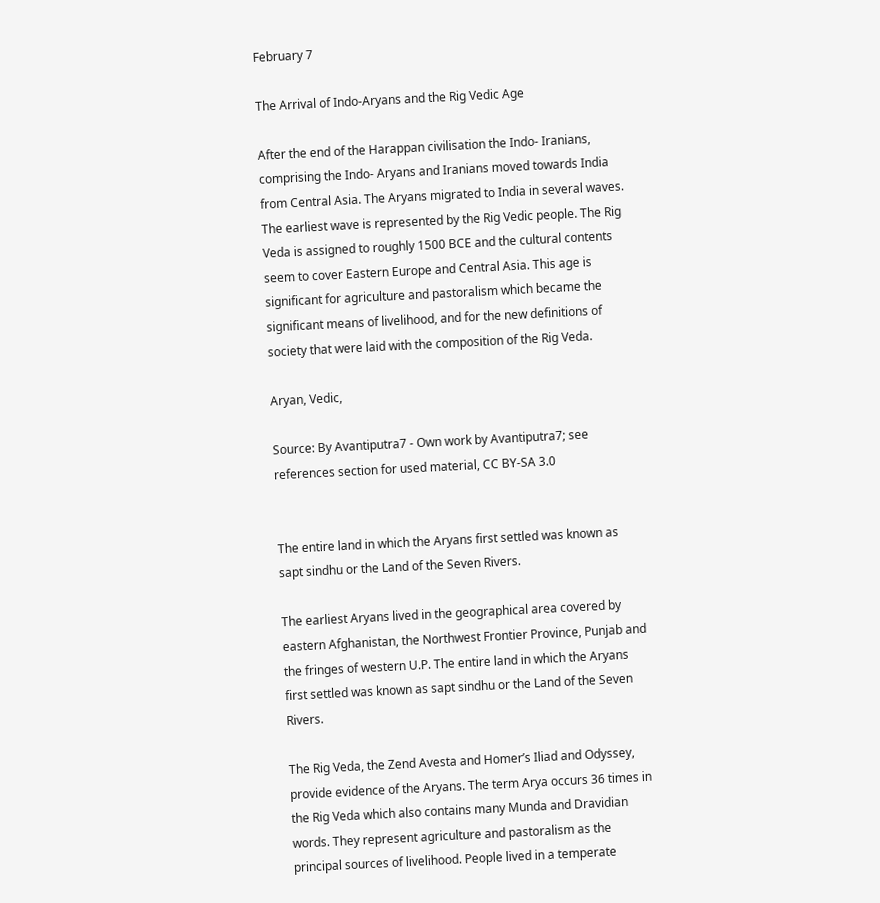February 7

The Arrival of Indo-Aryans and the Rig Vedic Age

After the end of the Harappan civilisation the Indo- Iranians, comprising the Indo- Aryans and Iranians moved towards India from Central Asia. The Aryans migrated to India in several waves. The earliest wave is represented by the Rig Vedic people. The Rig Veda is assigned to roughly 1500 BCE and the cultural contents seem to cover Eastern Europe and Central Asia. This age is significant for agriculture and pastoralism which became the significant means of livelihood, and for the new definitions of society that were laid with the composition of the Rig Veda.

Aryan, Vedic,

Source: By Avantiputra7 - Own work by Avantiputra7; see references section for used material, CC BY-SA 3.0


The entire land in which the Aryans first settled was known as sapt sindhu or the Land of the Seven Rivers.

The earliest Aryans lived in the geographical area covered by eastern Afghanistan, the Northwest Frontier Province, Punjab and the fringes of western U.P. The entire land in which the Aryans first settled was known as sapt sindhu or the Land of the Seven Rivers.

The Rig Veda, the Zend Avesta and Homer’s Iliad and Odyssey, provide evidence of the Aryans. The term Arya occurs 36 times in the Rig Veda which also contains many Munda and Dravidian words. They represent agriculture and pastoralism as the principal sources of livelihood. People lived in a temperate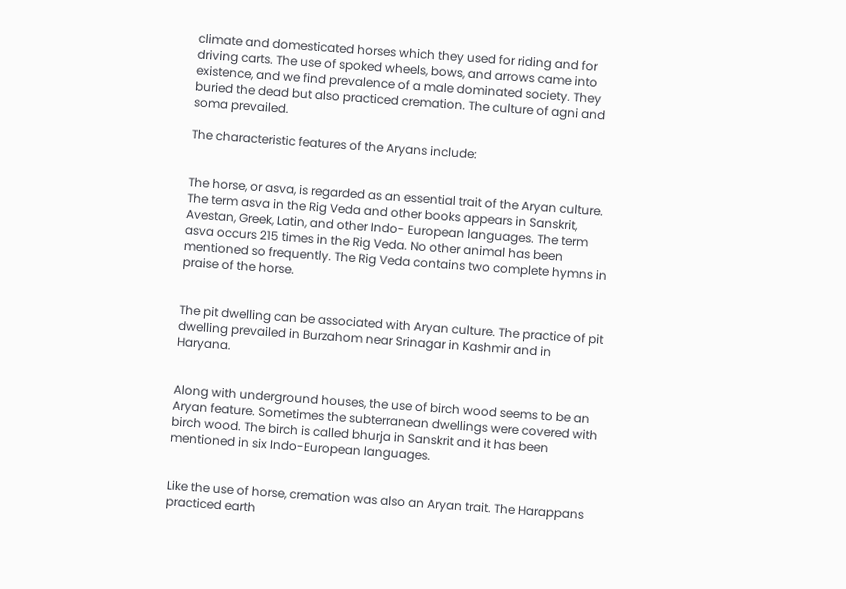climate and domesticated horses which they used for riding and for driving carts. The use of spoked wheels, bows, and arrows came into existence, and we find prevalence of a male dominated society. They buried the dead but also practiced cremation. The culture of agni and soma prevailed.

The characteristic features of the Aryans include:


The horse, or asva, is regarded as an essential trait of the Aryan culture. The term asva in the Rig Veda and other books appears in Sanskrit, Avestan, Greek, Latin, and other Indo- European languages. The term asva occurs 215 times in the Rig Veda. No other animal has been mentioned so frequently. The Rig Veda contains two complete hymns in praise of the horse.


The pit dwelling can be associated with Aryan culture. The practice of pit dwelling prevailed in Burzahom near Srinagar in Kashmir and in Haryana.


Along with underground houses, the use of birch wood seems to be an Aryan feature. Sometimes the subterranean dwellings were covered with birch wood. The birch is called bhurja in Sanskrit and it has been mentioned in six Indo-European languages.


Like the use of horse, cremation was also an Aryan trait. The Harappans practiced earth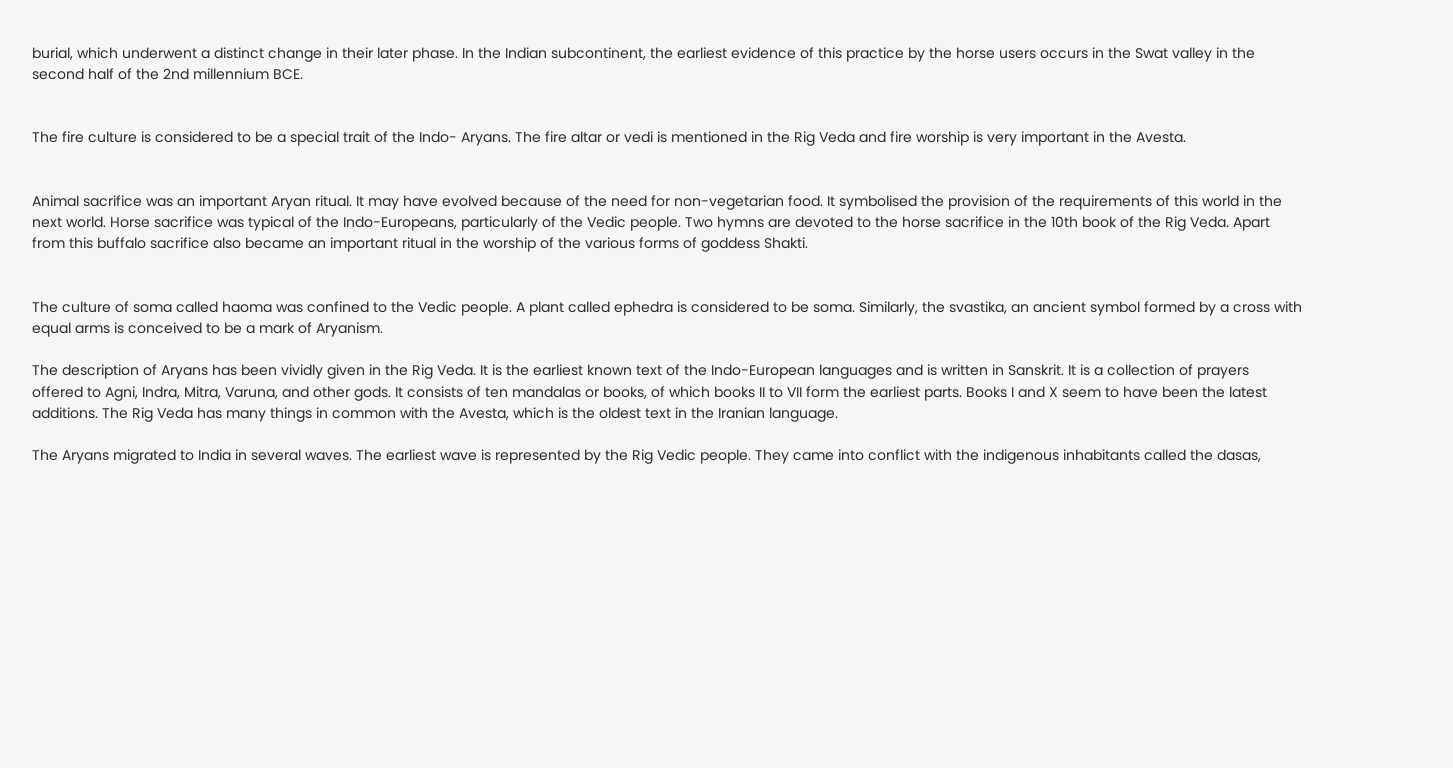burial, which underwent a distinct change in their later phase. In the Indian subcontinent, the earliest evidence of this practice by the horse users occurs in the Swat valley in the second half of the 2nd millennium BCE.


The fire culture is considered to be a special trait of the Indo- Aryans. The fire altar or vedi is mentioned in the Rig Veda and fire worship is very important in the Avesta.


Animal sacrifice was an important Aryan ritual. It may have evolved because of the need for non-vegetarian food. It symbolised the provision of the requirements of this world in the next world. Horse sacrifice was typical of the Indo-Europeans, particularly of the Vedic people. Two hymns are devoted to the horse sacrifice in the 10th book of the Rig Veda. Apart from this buffalo sacrifice also became an important ritual in the worship of the various forms of goddess Shakti.


The culture of soma called haoma was confined to the Vedic people. A plant called ephedra is considered to be soma. Similarly, the svastika, an ancient symbol formed by a cross with equal arms is conceived to be a mark of Aryanism.

The description of Aryans has been vividly given in the Rig Veda. It is the earliest known text of the Indo-European languages and is written in Sanskrit. It is a collection of prayers offered to Agni, Indra, Mitra, Varuna, and other gods. It consists of ten mandalas or books, of which books II to VII form the earliest parts. Books I and X seem to have been the latest additions. The Rig Veda has many things in common with the Avesta, which is the oldest text in the Iranian language.

The Aryans migrated to India in several waves. The earliest wave is represented by the Rig Vedic people. They came into conflict with the indigenous inhabitants called the dasas,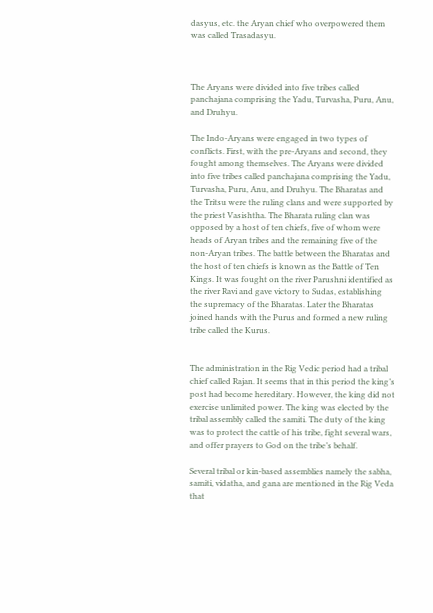dasyus, etc. the Aryan chief who overpowered them was called Trasadasyu.



The Aryans were divided into five tribes called panchajana comprising the Yadu, Turvasha, Puru, Anu, and Druhyu.

The Indo-Aryans were engaged in two types of conflicts. First, with the pre-Aryans and second, they fought among themselves. The Aryans were divided into five tribes called panchajana comprising the Yadu, Turvasha, Puru, Anu, and Druhyu. The Bharatas and the Tritsu were the ruling clans and were supported by the priest Vasishtha. The Bharata ruling clan was opposed by a host of ten chiefs, five of whom were heads of Aryan tribes and the remaining five of the non-Aryan tribes. The battle between the Bharatas and the host of ten chiefs is known as the Battle of Ten Kings. It was fought on the river Parushni identified as the river Ravi and gave victory to Sudas, establishing the supremacy of the Bharatas. Later the Bharatas joined hands with the Purus and formed a new ruling tribe called the Kurus.


The administration in the Rig Vedic period had a tribal chief called Rajan. It seems that in this period the king’s post had become hereditary. However, the king did not exercise unlimited power. The king was elected by the tribal assembly called the samiti. The duty of the king was to protect the cattle of his tribe, fight several wars, and offer prayers to God on the tribe’s behalf.

Several tribal or kin-based assemblies namely the sabha, samiti, vidatha, and gana are mentioned in the Rig Veda that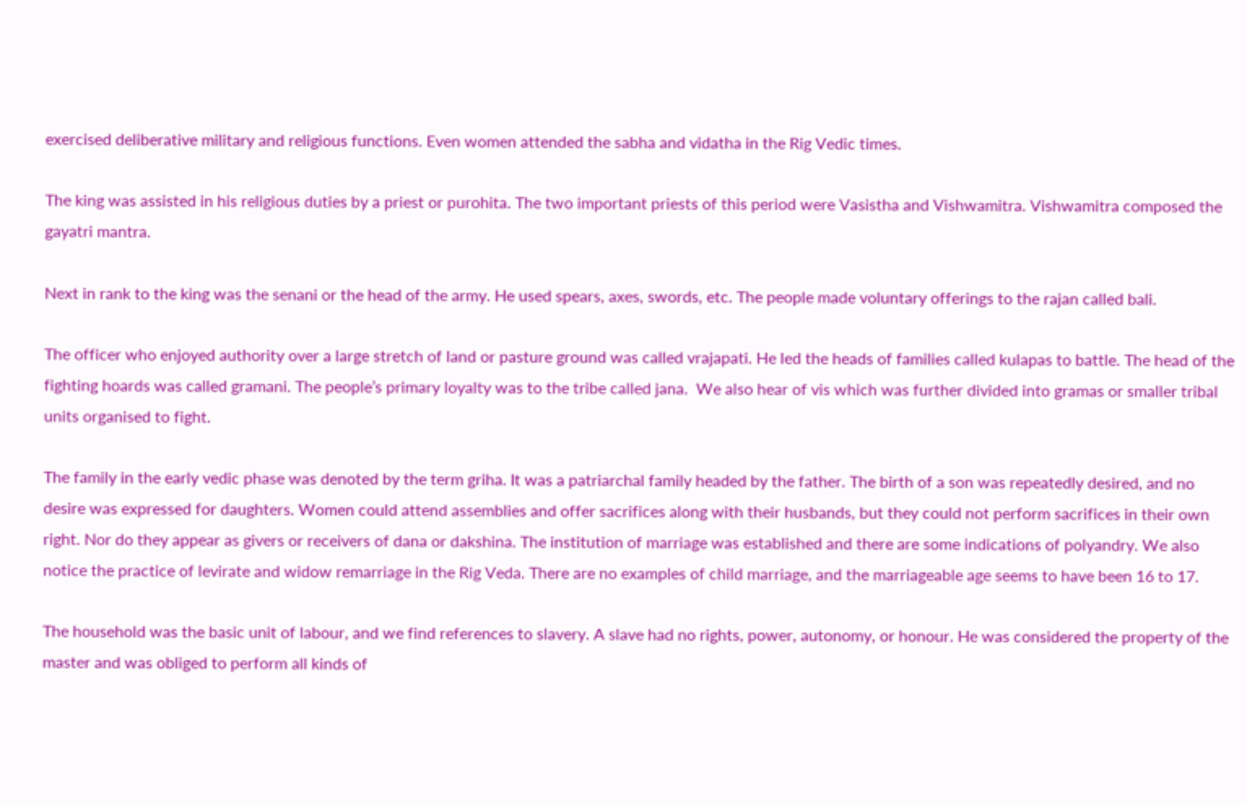exercised deliberative military and religious functions. Even women attended the sabha and vidatha in the Rig Vedic times.

The king was assisted in his religious duties by a priest or purohita. The two important priests of this period were Vasistha and Vishwamitra. Vishwamitra composed the gayatri mantra.

Next in rank to the king was the senani or the head of the army. He used spears, axes, swords, etc. The people made voluntary offerings to the rajan called bali.

The officer who enjoyed authority over a large stretch of land or pasture ground was called vrajapati. He led the heads of families called kulapas to battle. The head of the fighting hoards was called gramani. The people’s primary loyalty was to the tribe called jana.  We also hear of vis which was further divided into gramas or smaller tribal units organised to fight.

The family in the early vedic phase was denoted by the term griha. It was a patriarchal family headed by the father. The birth of a son was repeatedly desired, and no desire was expressed for daughters. Women could attend assemblies and offer sacrifices along with their husbands, but they could not perform sacrifices in their own right. Nor do they appear as givers or receivers of dana or dakshina. The institution of marriage was established and there are some indications of polyandry. We also notice the practice of levirate and widow remarriage in the Rig Veda. There are no examples of child marriage, and the marriageable age seems to have been 16 to 17.

The household was the basic unit of labour, and we find references to slavery. A slave had no rights, power, autonomy, or honour. He was considered the property of the master and was obliged to perform all kinds of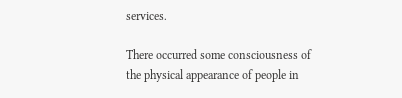services.

There occurred some consciousness of the physical appearance of people in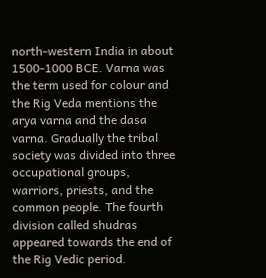north-western India in about 1500-1000 BCE. Varna was the term used for colour and the Rig Veda mentions the arya varna and the dasa varna. Gradually the tribal society was divided into three occupational groups, warriors, priests, and the common people. The fourth division called shudras appeared towards the end of the Rig Vedic period.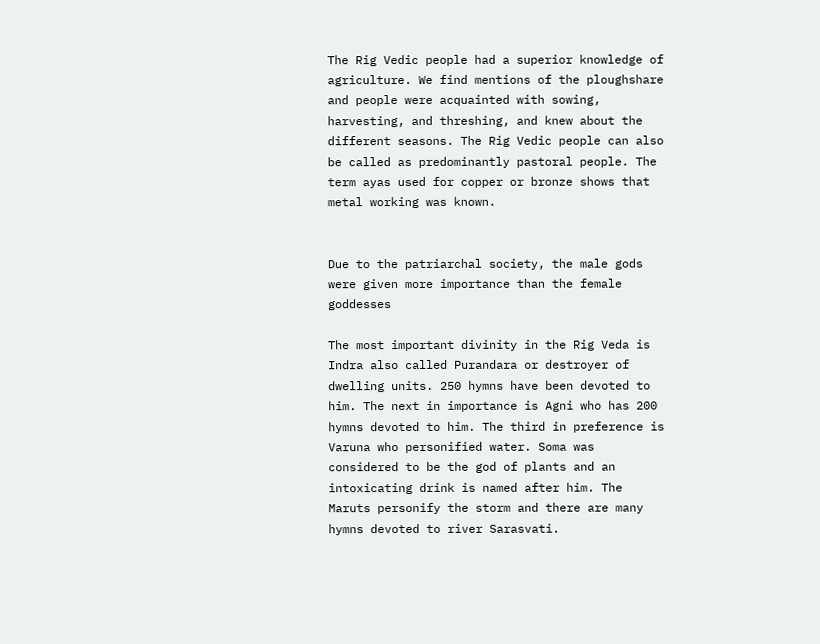The Rig Vedic people had a superior knowledge of agriculture. We find mentions of the ploughshare and people were acquainted with sowing, harvesting, and threshing, and knew about the different seasons. The Rig Vedic people can also be called as predominantly pastoral people. The term ayas used for copper or bronze shows that metal working was known.


Due to the patriarchal society, the male gods were given more importance than the female goddesses

The most important divinity in the Rig Veda is Indra also called Purandara or destroyer of dwelling units. 250 hymns have been devoted to him. The next in importance is Agni who has 200 hymns devoted to him. The third in preference is Varuna who personified water. Soma was considered to be the god of plants and an intoxicating drink is named after him. The Maruts personify the storm and there are many hymns devoted to river Sarasvati.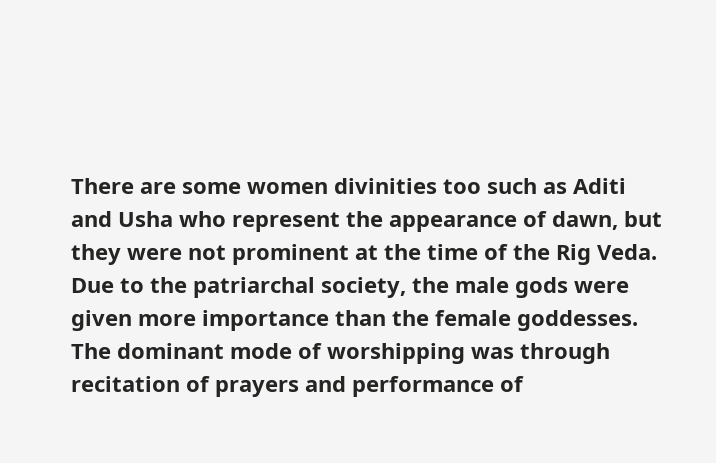There are some women divinities too such as Aditi and Usha who represent the appearance of dawn, but they were not prominent at the time of the Rig Veda. Due to the patriarchal society, the male gods were given more importance than the female goddesses. The dominant mode of worshipping was through recitation of prayers and performance of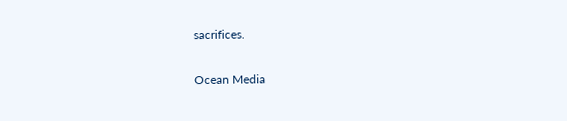sacrifices.

Ocean Media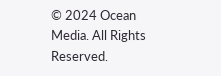© 2024 Ocean Media. All Rights Reserved.